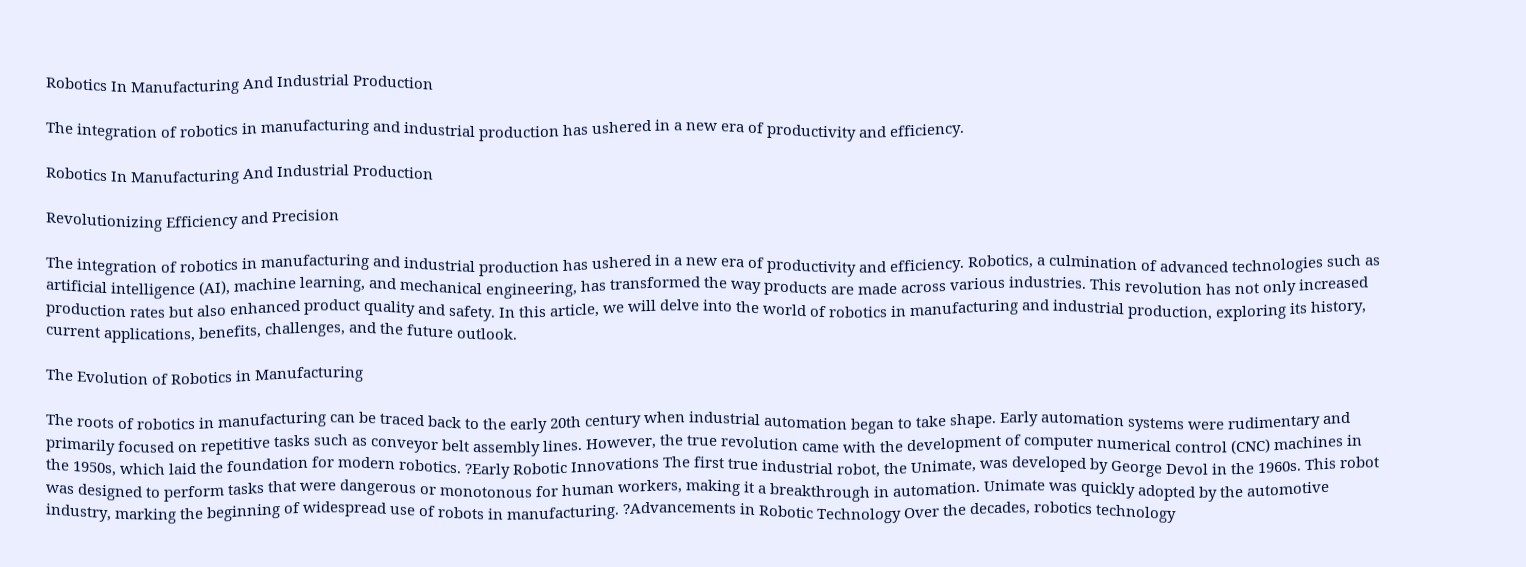Robotics In Manufacturing And Industrial Production

The integration of robotics in manufacturing and industrial production has ushered in a new era of productivity and efficiency.

Robotics In Manufacturing And Industrial Production

Revolutionizing Efficiency and Precision

The integration of robotics in manufacturing and industrial production has ushered in a new era of productivity and efficiency. Robotics, a culmination of advanced technologies such as artificial intelligence (AI), machine learning, and mechanical engineering, has transformed the way products are made across various industries. This revolution has not only increased production rates but also enhanced product quality and safety. In this article, we will delve into the world of robotics in manufacturing and industrial production, exploring its history, current applications, benefits, challenges, and the future outlook.

The Evolution of Robotics in Manufacturing

The roots of robotics in manufacturing can be traced back to the early 20th century when industrial automation began to take shape. Early automation systems were rudimentary and primarily focused on repetitive tasks such as conveyor belt assembly lines. However, the true revolution came with the development of computer numerical control (CNC) machines in the 1950s, which laid the foundation for modern robotics. ?Early Robotic Innovations The first true industrial robot, the Unimate, was developed by George Devol in the 1960s. This robot was designed to perform tasks that were dangerous or monotonous for human workers, making it a breakthrough in automation. Unimate was quickly adopted by the automotive industry, marking the beginning of widespread use of robots in manufacturing. ?Advancements in Robotic Technology Over the decades, robotics technology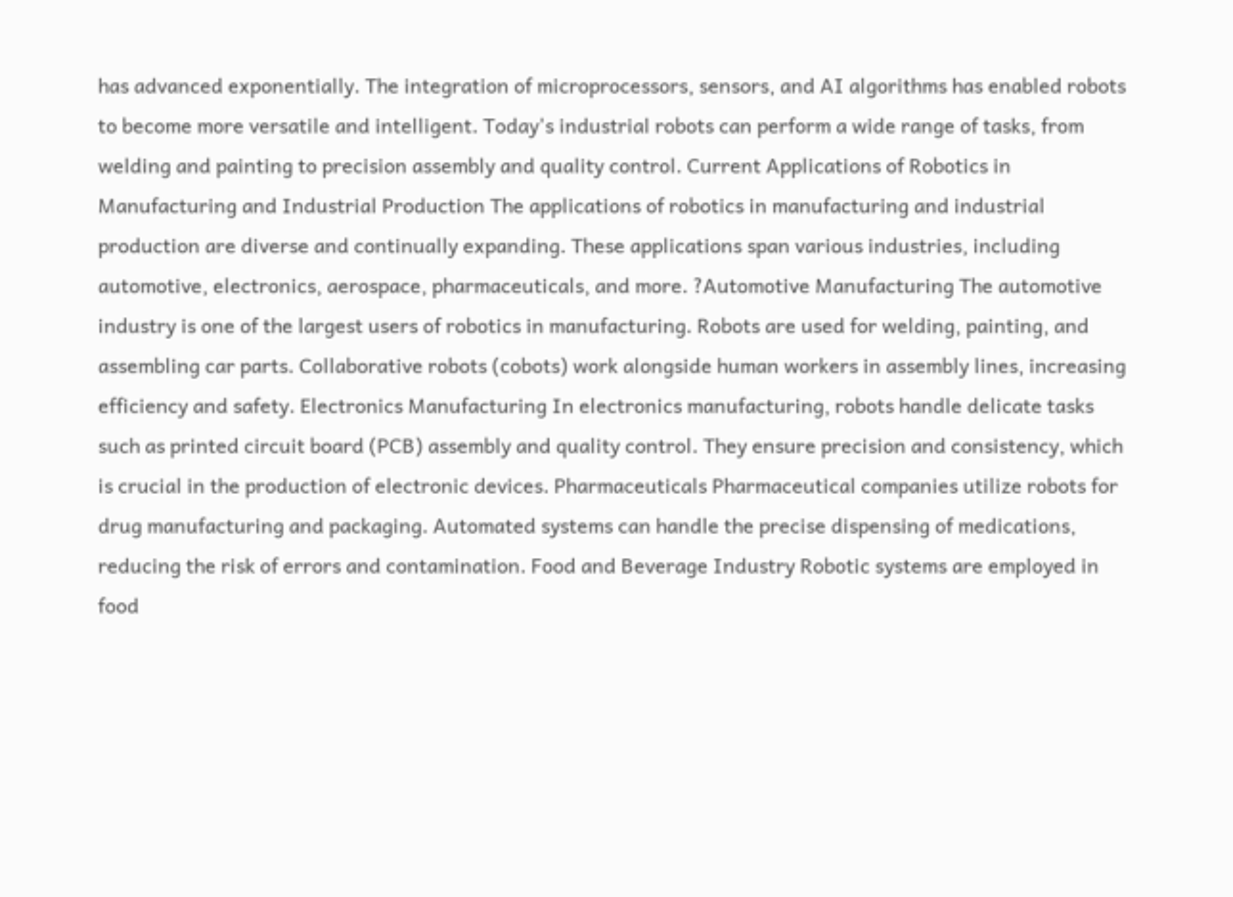has advanced exponentially. The integration of microprocessors, sensors, and AI algorithms has enabled robots to become more versatile and intelligent. Today's industrial robots can perform a wide range of tasks, from welding and painting to precision assembly and quality control. Current Applications of Robotics in Manufacturing and Industrial Production The applications of robotics in manufacturing and industrial production are diverse and continually expanding. These applications span various industries, including automotive, electronics, aerospace, pharmaceuticals, and more. ?Automotive Manufacturing The automotive industry is one of the largest users of robotics in manufacturing. Robots are used for welding, painting, and assembling car parts. Collaborative robots (cobots) work alongside human workers in assembly lines, increasing efficiency and safety. Electronics Manufacturing In electronics manufacturing, robots handle delicate tasks such as printed circuit board (PCB) assembly and quality control. They ensure precision and consistency, which is crucial in the production of electronic devices. Pharmaceuticals Pharmaceutical companies utilize robots for drug manufacturing and packaging. Automated systems can handle the precise dispensing of medications, reducing the risk of errors and contamination. Food and Beverage Industry Robotic systems are employed in food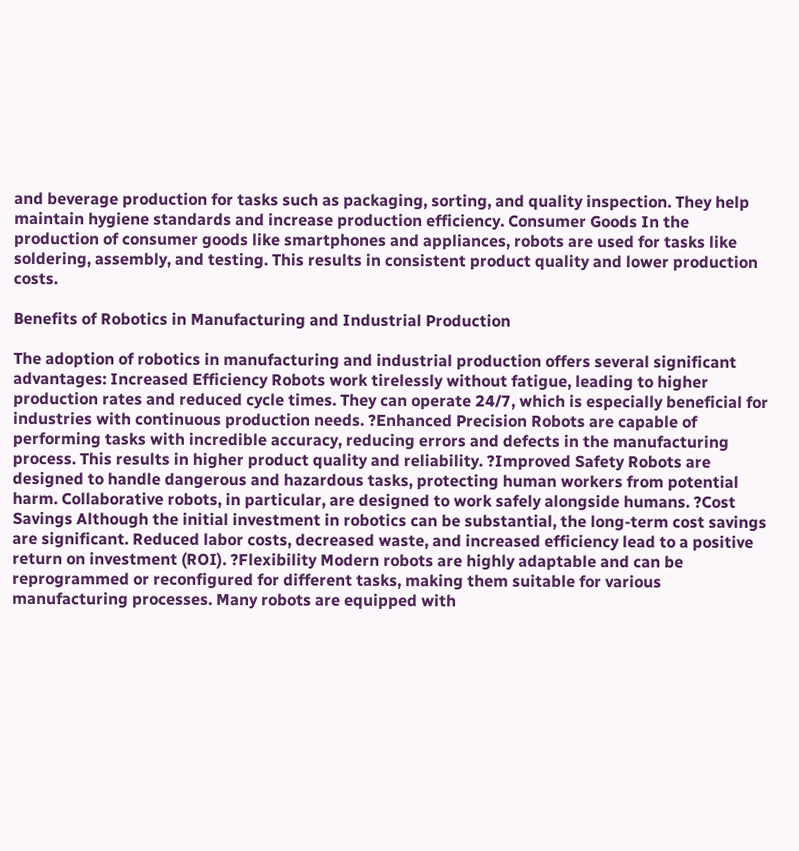and beverage production for tasks such as packaging, sorting, and quality inspection. They help maintain hygiene standards and increase production efficiency. Consumer Goods In the production of consumer goods like smartphones and appliances, robots are used for tasks like soldering, assembly, and testing. This results in consistent product quality and lower production costs.

Benefits of Robotics in Manufacturing and Industrial Production

The adoption of robotics in manufacturing and industrial production offers several significant advantages: Increased Efficiency Robots work tirelessly without fatigue, leading to higher production rates and reduced cycle times. They can operate 24/7, which is especially beneficial for industries with continuous production needs. ?Enhanced Precision Robots are capable of performing tasks with incredible accuracy, reducing errors and defects in the manufacturing process. This results in higher product quality and reliability. ?Improved Safety Robots are designed to handle dangerous and hazardous tasks, protecting human workers from potential harm. Collaborative robots, in particular, are designed to work safely alongside humans. ?Cost Savings Although the initial investment in robotics can be substantial, the long-term cost savings are significant. Reduced labor costs, decreased waste, and increased efficiency lead to a positive return on investment (ROI). ?Flexibility Modern robots are highly adaptable and can be reprogrammed or reconfigured for different tasks, making them suitable for various manufacturing processes. Many robots are equipped with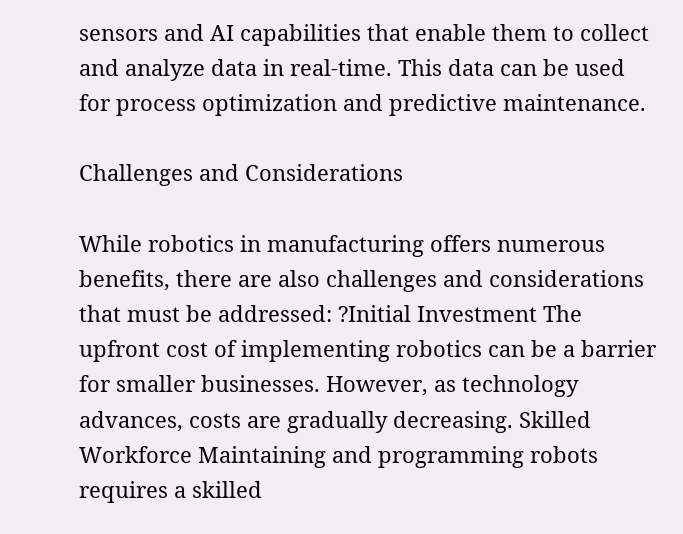sensors and AI capabilities that enable them to collect and analyze data in real-time. This data can be used for process optimization and predictive maintenance.

Challenges and Considerations

While robotics in manufacturing offers numerous benefits, there are also challenges and considerations that must be addressed: ?Initial Investment The upfront cost of implementing robotics can be a barrier for smaller businesses. However, as technology advances, costs are gradually decreasing. Skilled Workforce Maintaining and programming robots requires a skilled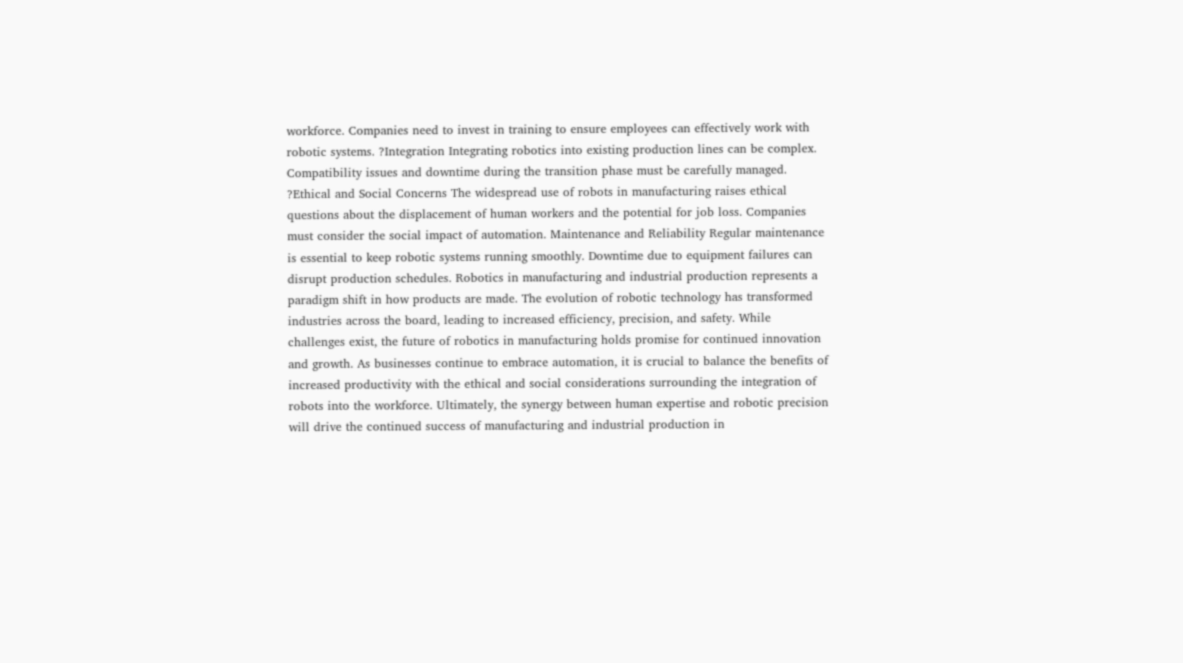workforce. Companies need to invest in training to ensure employees can effectively work with robotic systems. ?Integration Integrating robotics into existing production lines can be complex. Compatibility issues and downtime during the transition phase must be carefully managed. ?Ethical and Social Concerns The widespread use of robots in manufacturing raises ethical questions about the displacement of human workers and the potential for job loss. Companies must consider the social impact of automation. Maintenance and Reliability Regular maintenance is essential to keep robotic systems running smoothly. Downtime due to equipment failures can disrupt production schedules. Robotics in manufacturing and industrial production represents a paradigm shift in how products are made. The evolution of robotic technology has transformed industries across the board, leading to increased efficiency, precision, and safety. While challenges exist, the future of robotics in manufacturing holds promise for continued innovation and growth. As businesses continue to embrace automation, it is crucial to balance the benefits of increased productivity with the ethical and social considerations surrounding the integration of robots into the workforce. Ultimately, the synergy between human expertise and robotic precision will drive the continued success of manufacturing and industrial production in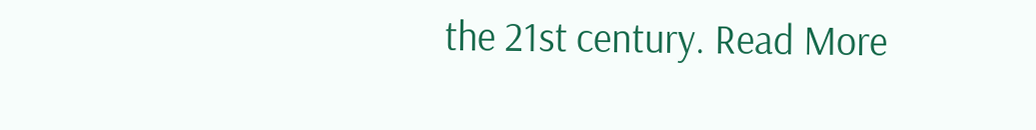the 21st century. Read More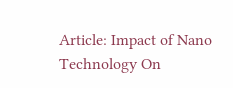Article: Impact of Nano Technology On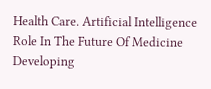Health Care. Artificial Intelligence Role In The Future Of Medicine Developing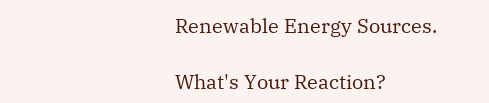Renewable Energy Sources.

What's Your Reaction?